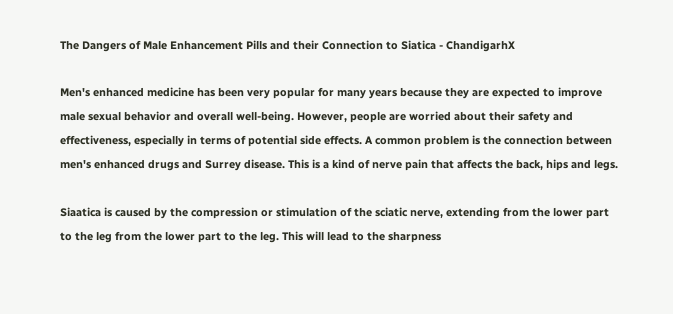The Dangers of Male Enhancement Pills and their Connection to Siatica - ChandigarhX

Men's enhanced medicine has been very popular for many years because they are expected to improve male sexual behavior and overall well-being. However, people are worried about their safety and effectiveness, especially in terms of potential side effects. A common problem is the connection between men's enhanced drugs and Surrey disease. This is a kind of nerve pain that affects the back, hips and legs.

Siaatica is caused by the compression or stimulation of the sciatic nerve, extending from the lower part to the leg from the lower part to the leg. This will lead to the sharpness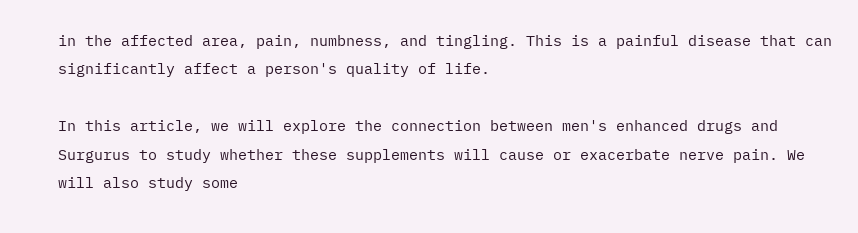in the affected area, pain, numbness, and tingling. This is a painful disease that can significantly affect a person's quality of life.

In this article, we will explore the connection between men's enhanced drugs and Surgurus to study whether these supplements will cause or exacerbate nerve pain. We will also study some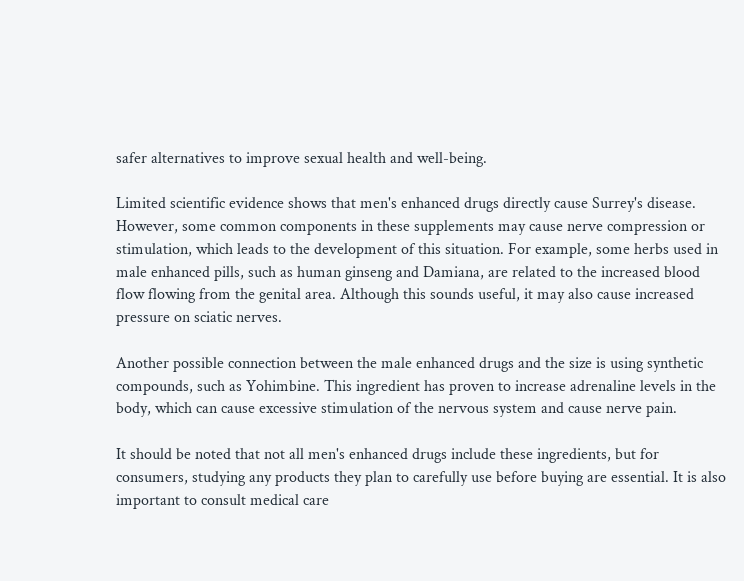safer alternatives to improve sexual health and well-being.

Limited scientific evidence shows that men's enhanced drugs directly cause Surrey's disease. However, some common components in these supplements may cause nerve compression or stimulation, which leads to the development of this situation. For example, some herbs used in male enhanced pills, such as human ginseng and Damiana, are related to the increased blood flow flowing from the genital area. Although this sounds useful, it may also cause increased pressure on sciatic nerves.

Another possible connection between the male enhanced drugs and the size is using synthetic compounds, such as Yohimbine. This ingredient has proven to increase adrenaline levels in the body, which can cause excessive stimulation of the nervous system and cause nerve pain.

It should be noted that not all men's enhanced drugs include these ingredients, but for consumers, studying any products they plan to carefully use before buying are essential. It is also important to consult medical care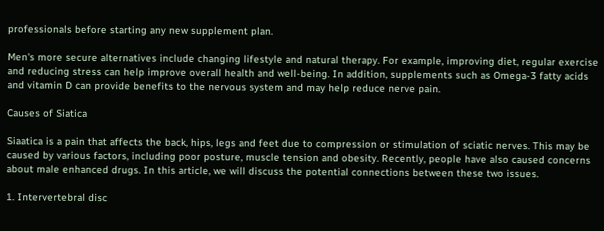professionals before starting any new supplement plan.

Men's more secure alternatives include changing lifestyle and natural therapy. For example, improving diet, regular exercise and reducing stress can help improve overall health and well-being. In addition, supplements such as Omega-3 fatty acids and vitamin D can provide benefits to the nervous system and may help reduce nerve pain.

Causes of Siatica

Siaatica is a pain that affects the back, hips, legs and feet due to compression or stimulation of sciatic nerves. This may be caused by various factors, including poor posture, muscle tension and obesity. Recently, people have also caused concerns about male enhanced drugs. In this article, we will discuss the potential connections between these two issues.

1. Intervertebral disc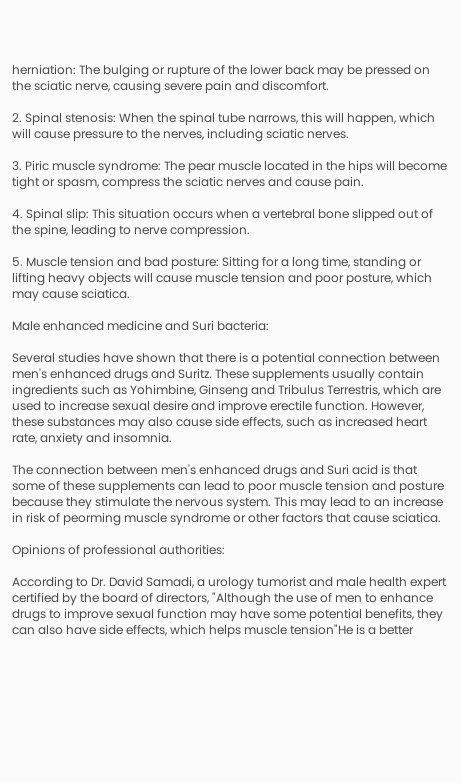herniation: The bulging or rupture of the lower back may be pressed on the sciatic nerve, causing severe pain and discomfort.

2. Spinal stenosis: When the spinal tube narrows, this will happen, which will cause pressure to the nerves, including sciatic nerves.

3. Piric muscle syndrome: The pear muscle located in the hips will become tight or spasm, compress the sciatic nerves and cause pain.

4. Spinal slip: This situation occurs when a vertebral bone slipped out of the spine, leading to nerve compression.

5. Muscle tension and bad posture: Sitting for a long time, standing or lifting heavy objects will cause muscle tension and poor posture, which may cause sciatica.

Male enhanced medicine and Suri bacteria:

Several studies have shown that there is a potential connection between men's enhanced drugs and Suritz. These supplements usually contain ingredients such as Yohimbine, Ginseng and Tribulus Terrestris, which are used to increase sexual desire and improve erectile function. However, these substances may also cause side effects, such as increased heart rate, anxiety and insomnia.

The connection between men's enhanced drugs and Suri acid is that some of these supplements can lead to poor muscle tension and posture because they stimulate the nervous system. This may lead to an increase in risk of peorming muscle syndrome or other factors that cause sciatica.

Opinions of professional authorities:

According to Dr. David Samadi, a urology tumorist and male health expert certified by the board of directors, "Although the use of men to enhance drugs to improve sexual function may have some potential benefits, they can also have side effects, which helps muscle tension"He is a better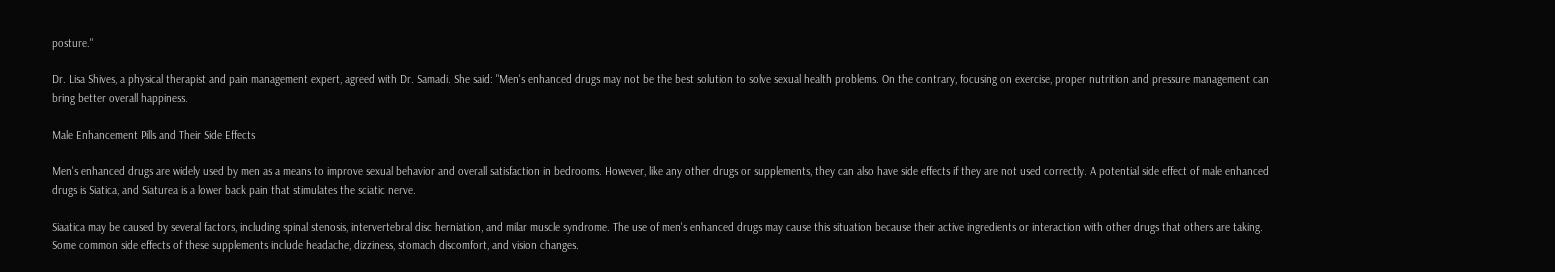posture."

Dr. Lisa Shives, a physical therapist and pain management expert, agreed with Dr. Samadi. She said: "Men's enhanced drugs may not be the best solution to solve sexual health problems. On the contrary, focusing on exercise, proper nutrition and pressure management can bring better overall happiness.

Male Enhancement Pills and Their Side Effects

Men's enhanced drugs are widely used by men as a means to improve sexual behavior and overall satisfaction in bedrooms. However, like any other drugs or supplements, they can also have side effects if they are not used correctly. A potential side effect of male enhanced drugs is Siatica, and Siaturea is a lower back pain that stimulates the sciatic nerve.

Siaatica may be caused by several factors, including spinal stenosis, intervertebral disc herniation, and milar muscle syndrome. The use of men's enhanced drugs may cause this situation because their active ingredients or interaction with other drugs that others are taking. Some common side effects of these supplements include headache, dizziness, stomach discomfort, and vision changes.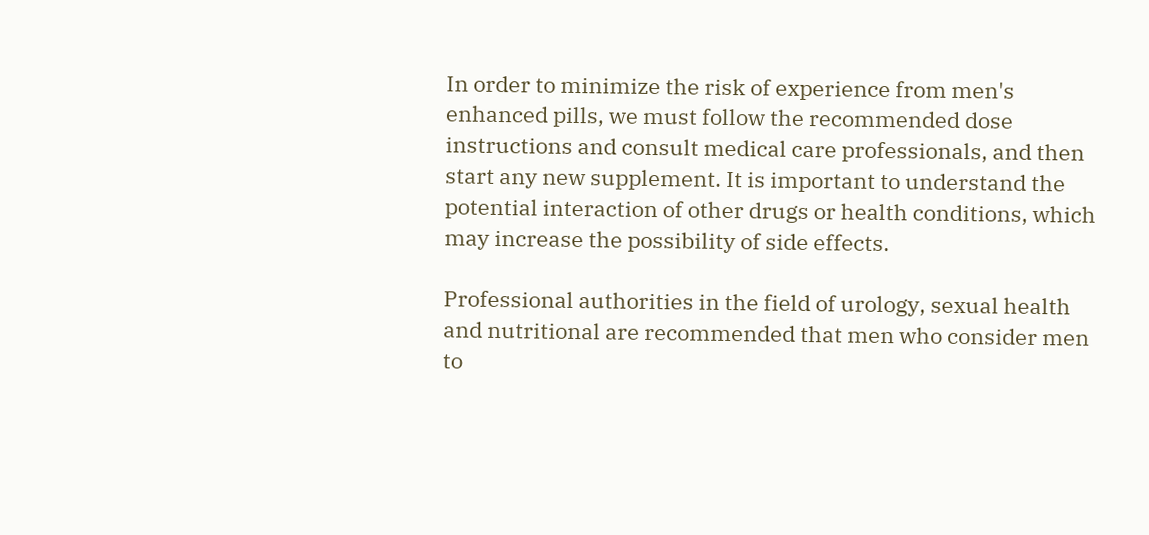In order to minimize the risk of experience from men's enhanced pills, we must follow the recommended dose instructions and consult medical care professionals, and then start any new supplement. It is important to understand the potential interaction of other drugs or health conditions, which may increase the possibility of side effects.

Professional authorities in the field of urology, sexual health and nutritional are recommended that men who consider men to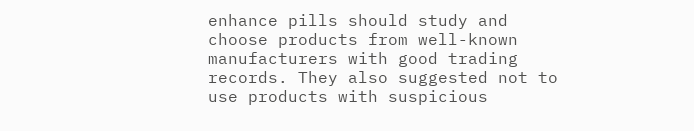enhance pills should study and choose products from well-known manufacturers with good trading records. They also suggested not to use products with suspicious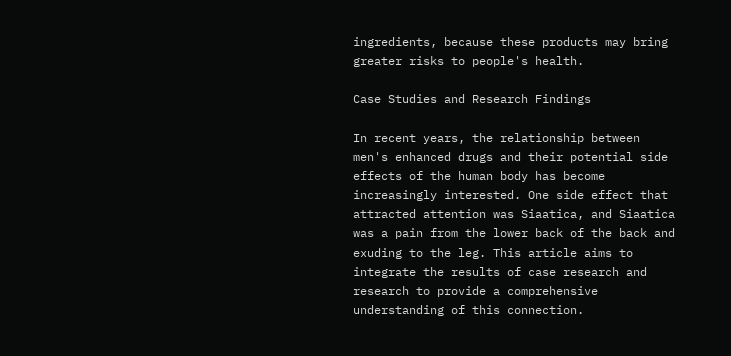ingredients, because these products may bring greater risks to people's health.

Case Studies and Research Findings

In recent years, the relationship between men's enhanced drugs and their potential side effects of the human body has become increasingly interested. One side effect that attracted attention was Siaatica, and Siaatica was a pain from the lower back of the back and exuding to the leg. This article aims to integrate the results of case research and research to provide a comprehensive understanding of this connection.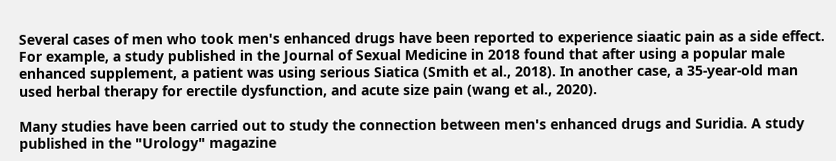Several cases of men who took men's enhanced drugs have been reported to experience siaatic pain as a side effect. For example, a study published in the Journal of Sexual Medicine in 2018 found that after using a popular male enhanced supplement, a patient was using serious Siatica (Smith et al., 2018). In another case, a 35-year-old man used herbal therapy for erectile dysfunction, and acute size pain (wang et al., 2020).

Many studies have been carried out to study the connection between men's enhanced drugs and Suridia. A study published in the "Urology" magazine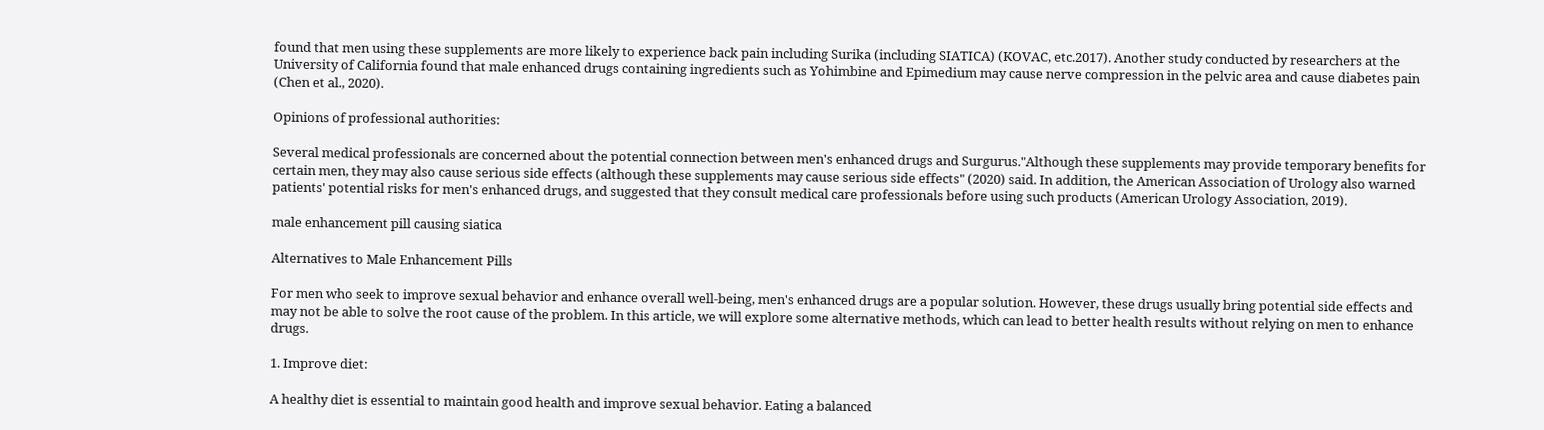found that men using these supplements are more likely to experience back pain including Surika (including SIATICA) (KOVAC, etc.2017). Another study conducted by researchers at the University of California found that male enhanced drugs containing ingredients such as Yohimbine and Epimedium may cause nerve compression in the pelvic area and cause diabetes pain (Chen et al., 2020).

Opinions of professional authorities:

Several medical professionals are concerned about the potential connection between men's enhanced drugs and Surgurus."Although these supplements may provide temporary benefits for certain men, they may also cause serious side effects (although these supplements may cause serious side effects" (2020) said. In addition, the American Association of Urology also warned patients' potential risks for men's enhanced drugs, and suggested that they consult medical care professionals before using such products (American Urology Association, 2019).

male enhancement pill causing siatica

Alternatives to Male Enhancement Pills

For men who seek to improve sexual behavior and enhance overall well-being, men's enhanced drugs are a popular solution. However, these drugs usually bring potential side effects and may not be able to solve the root cause of the problem. In this article, we will explore some alternative methods, which can lead to better health results without relying on men to enhance drugs.

1. Improve diet:

A healthy diet is essential to maintain good health and improve sexual behavior. Eating a balanced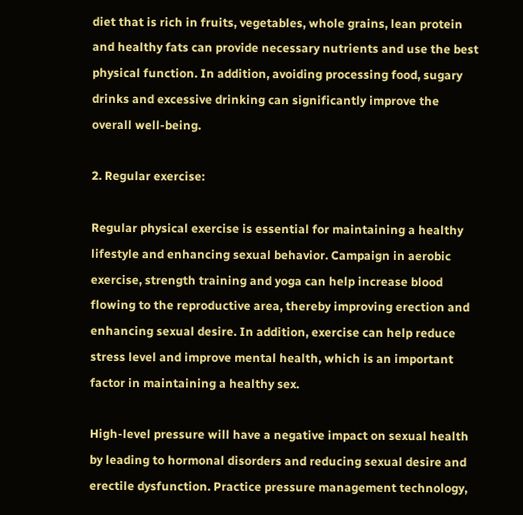diet that is rich in fruits, vegetables, whole grains, lean protein and healthy fats can provide necessary nutrients and use the best physical function. In addition, avoiding processing food, sugary drinks and excessive drinking can significantly improve the overall well-being.

2. Regular exercise:

Regular physical exercise is essential for maintaining a healthy lifestyle and enhancing sexual behavior. Campaign in aerobic exercise, strength training and yoga can help increase blood flowing to the reproductive area, thereby improving erection and enhancing sexual desire. In addition, exercise can help reduce stress level and improve mental health, which is an important factor in maintaining a healthy sex.

High-level pressure will have a negative impact on sexual health by leading to hormonal disorders and reducing sexual desire and erectile dysfunction. Practice pressure management technology,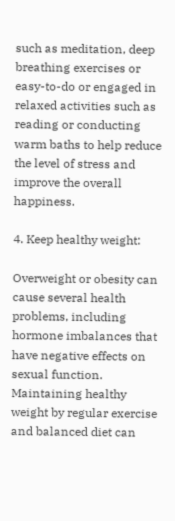such as meditation, deep breathing exercises or easy-to-do or engaged in relaxed activities such as reading or conducting warm baths to help reduce the level of stress and improve the overall happiness.

4. Keep healthy weight:

Overweight or obesity can cause several health problems, including hormone imbalances that have negative effects on sexual function. Maintaining healthy weight by regular exercise and balanced diet can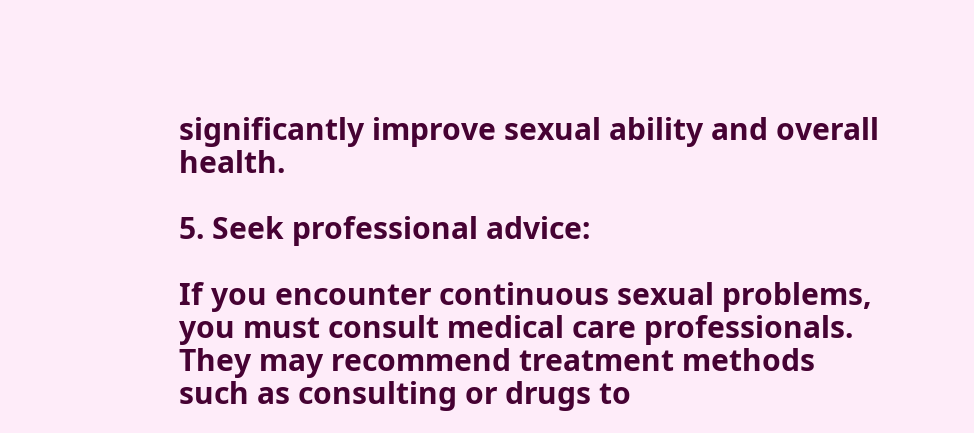significantly improve sexual ability and overall health.

5. Seek professional advice:

If you encounter continuous sexual problems, you must consult medical care professionals. They may recommend treatment methods such as consulting or drugs to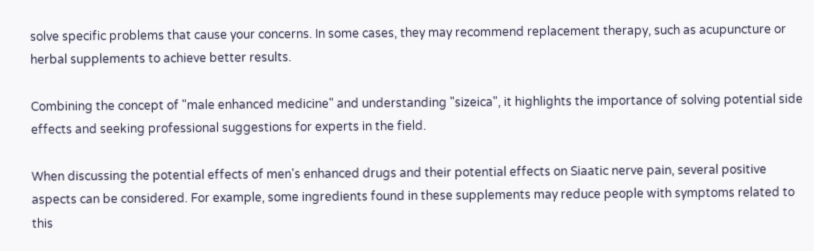solve specific problems that cause your concerns. In some cases, they may recommend replacement therapy, such as acupuncture or herbal supplements to achieve better results.

Combining the concept of "male enhanced medicine" and understanding "sizeica", it highlights the importance of solving potential side effects and seeking professional suggestions for experts in the field.

When discussing the potential effects of men's enhanced drugs and their potential effects on Siaatic nerve pain, several positive aspects can be considered. For example, some ingredients found in these supplements may reduce people with symptoms related to this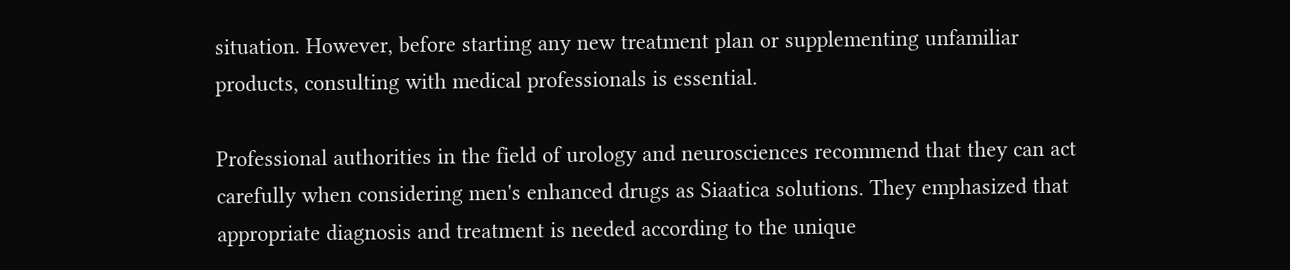situation. However, before starting any new treatment plan or supplementing unfamiliar products, consulting with medical professionals is essential.

Professional authorities in the field of urology and neurosciences recommend that they can act carefully when considering men's enhanced drugs as Siaatica solutions. They emphasized that appropriate diagnosis and treatment is needed according to the unique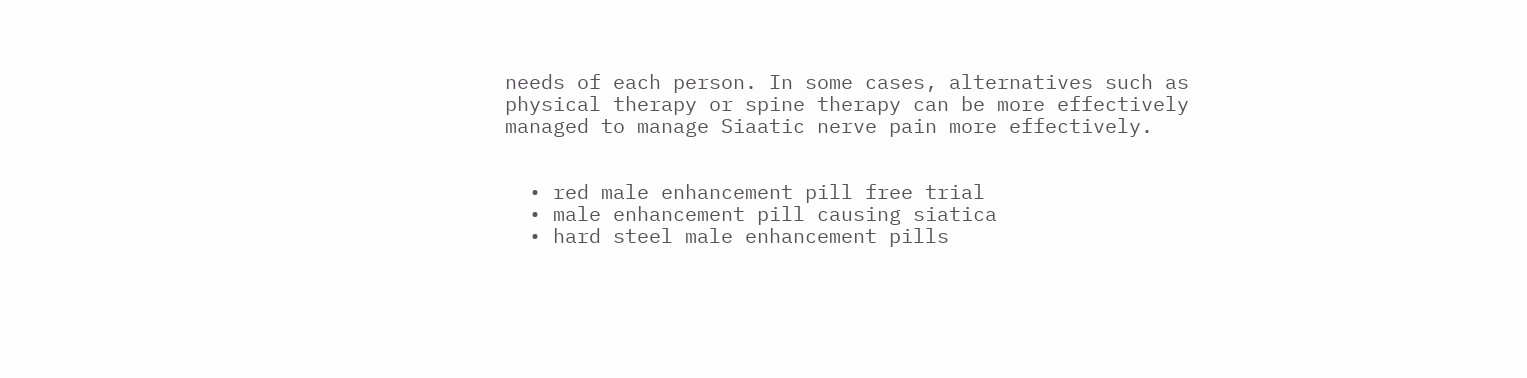needs of each person. In some cases, alternatives such as physical therapy or spine therapy can be more effectively managed to manage Siaatic nerve pain more effectively.


  • red male enhancement pill free trial
  • male enhancement pill causing siatica
  • hard steel male enhancement pills